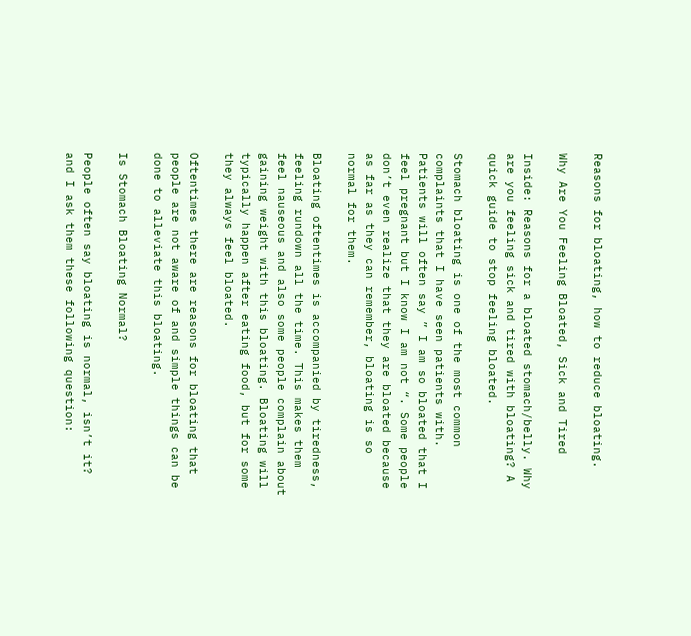Reasons for bloating, how to reduce bloating.

Why Are You Feeling Bloated, Sick and Tired

Inside: Reasons for a bloated stomach/belly. Why are you feeling sick and tired with bloating? A quick guide to stop feeling bloated.

Stomach bloating is one of the most common complaints that I have seen patients with. Patients will often say ” I am so bloated that I feel pregnant but I know I am not “. Some people don’t even realize that they are bloated because as far as they can remember, bloating is so normal for them.

Bloating oftentimes is accompanied by tiredness, feeling rundown all the time. This makes them feel nauseous and also some people complain about gaining weight with this bloating. Bloating will typically happen after eating food, but for some they always feel bloated.

Oftentimes there are reasons for bloating that people are not aware of and simple things can be done to alleviate this bloating.

Is Stomach Bloating Normal?

People often say bloating is normal, isn’t it? and I ask them these following question: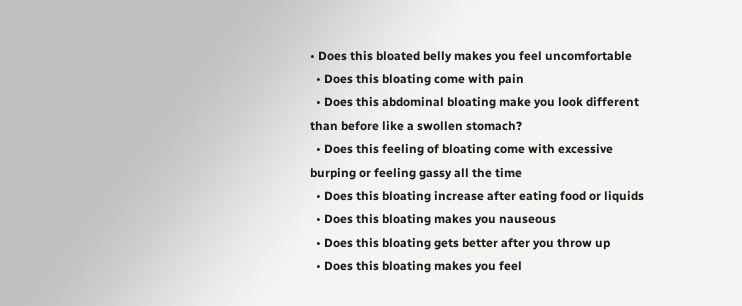• Does this bloated belly makes you feel uncomfortable
  • Does this bloating come with pain
  • Does this abdominal bloating make you look different than before like a swollen stomach?
  • Does this feeling of bloating come with excessive burping or feeling gassy all the time
  • Does this bloating increase after eating food or liquids
  • Does this bloating makes you nauseous
  • Does this bloating gets better after you throw up
  • Does this bloating makes you feel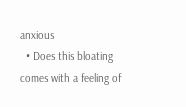anxious
  • Does this bloating comes with a feeling of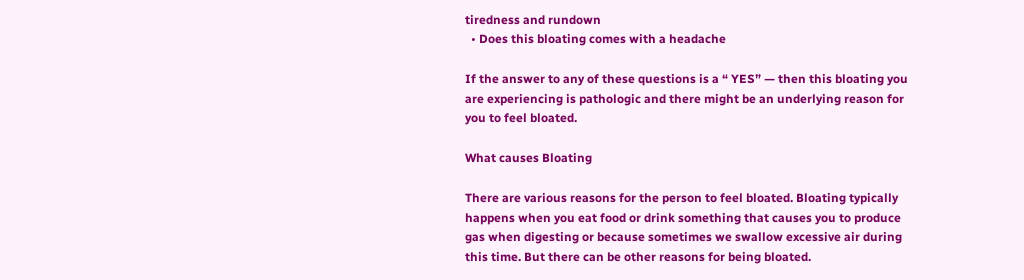tiredness and rundown
  • Does this bloating comes with a headache

If the answer to any of these questions is a “ YES” — then this bloating you are experiencing is pathologic and there might be an underlying reason for you to feel bloated.

What causes Bloating

There are various reasons for the person to feel bloated. Bloating typically happens when you eat food or drink something that causes you to produce gas when digesting or because sometimes we swallow excessive air during this time. But there can be other reasons for being bloated.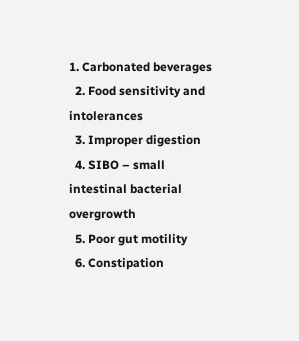1. Carbonated beverages
  2. Food sensitivity and intolerances
  3. Improper digestion
  4. SIBO – small intestinal bacterial overgrowth
  5. Poor gut motility
  6. Constipation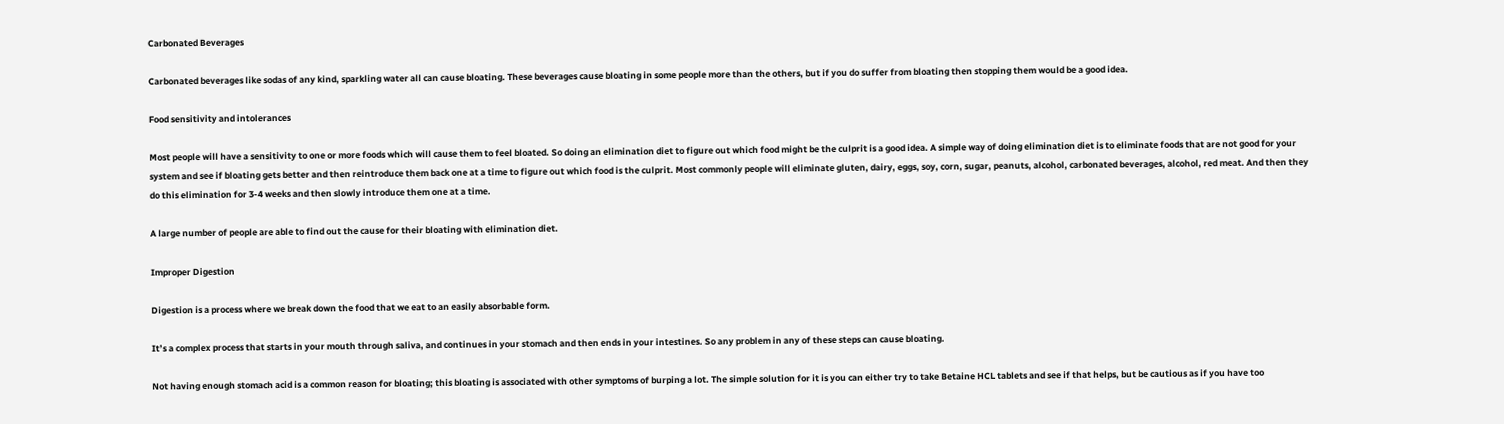Carbonated Beverages

Carbonated beverages like sodas of any kind, sparkling water all can cause bloating. These beverages cause bloating in some people more than the others, but if you do suffer from bloating then stopping them would be a good idea.

Food sensitivity and intolerances

Most people will have a sensitivity to one or more foods which will cause them to feel bloated. So doing an elimination diet to figure out which food might be the culprit is a good idea. A simple way of doing elimination diet is to eliminate foods that are not good for your system and see if bloating gets better and then reintroduce them back one at a time to figure out which food is the culprit. Most commonly people will eliminate gluten, dairy, eggs, soy, corn, sugar, peanuts, alcohol, carbonated beverages, alcohol, red meat. And then they do this elimination for 3-4 weeks and then slowly introduce them one at a time.

A large number of people are able to find out the cause for their bloating with elimination diet.

Improper Digestion

Digestion is a process where we break down the food that we eat to an easily absorbable form.

It’s a complex process that starts in your mouth through saliva, and continues in your stomach and then ends in your intestines. So any problem in any of these steps can cause bloating.

Not having enough stomach acid is a common reason for bloating; this bloating is associated with other symptoms of burping a lot. The simple solution for it is you can either try to take Betaine HCL tablets and see if that helps, but be cautious as if you have too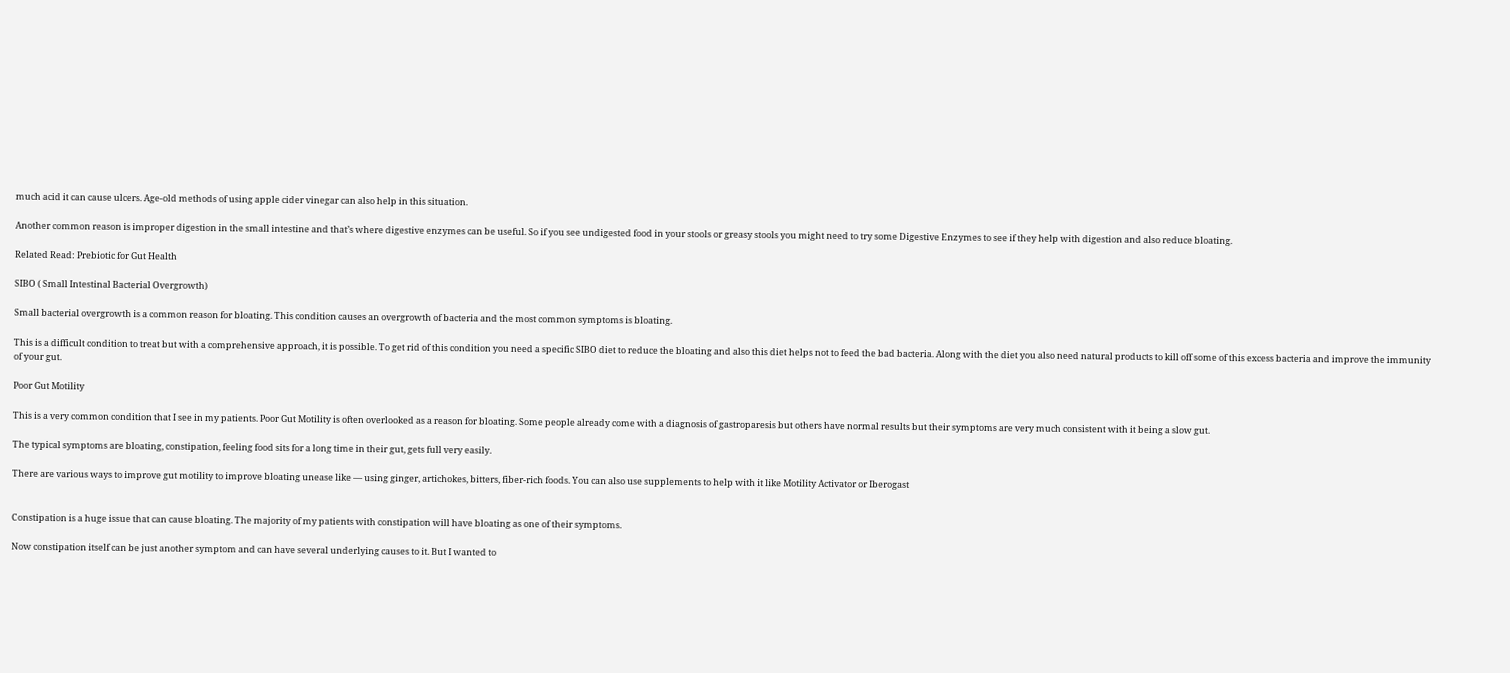much acid it can cause ulcers. Age-old methods of using apple cider vinegar can also help in this situation.

Another common reason is improper digestion in the small intestine and that’s where digestive enzymes can be useful. So if you see undigested food in your stools or greasy stools you might need to try some Digestive Enzymes to see if they help with digestion and also reduce bloating.

Related Read: Prebiotic for Gut Health

SIBO ( Small Intestinal Bacterial Overgrowth)

Small bacterial overgrowth is a common reason for bloating. This condition causes an overgrowth of bacteria and the most common symptoms is bloating.

This is a difficult condition to treat but with a comprehensive approach, it is possible. To get rid of this condition you need a specific SIBO diet to reduce the bloating and also this diet helps not to feed the bad bacteria. Along with the diet you also need natural products to kill off some of this excess bacteria and improve the immunity of your gut.

Poor Gut Motility

This is a very common condition that I see in my patients. Poor Gut Motility is often overlooked as a reason for bloating. Some people already come with a diagnosis of gastroparesis but others have normal results but their symptoms are very much consistent with it being a slow gut.

The typical symptoms are bloating, constipation, feeling food sits for a long time in their gut, gets full very easily.

There are various ways to improve gut motility to improve bloating unease like — using ginger, artichokes, bitters, fiber-rich foods. You can also use supplements to help with it like Motility Activator or Iberogast


Constipation is a huge issue that can cause bloating. The majority of my patients with constipation will have bloating as one of their symptoms.

Now constipation itself can be just another symptom and can have several underlying causes to it. But I wanted to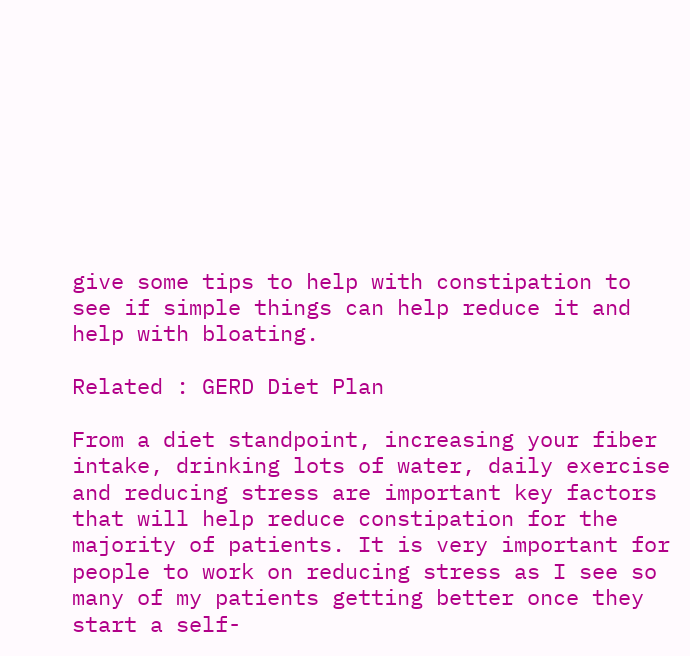give some tips to help with constipation to see if simple things can help reduce it and help with bloating.

Related : GERD Diet Plan

From a diet standpoint, increasing your fiber intake, drinking lots of water, daily exercise and reducing stress are important key factors that will help reduce constipation for the majority of patients. It is very important for people to work on reducing stress as I see so many of my patients getting better once they start a self-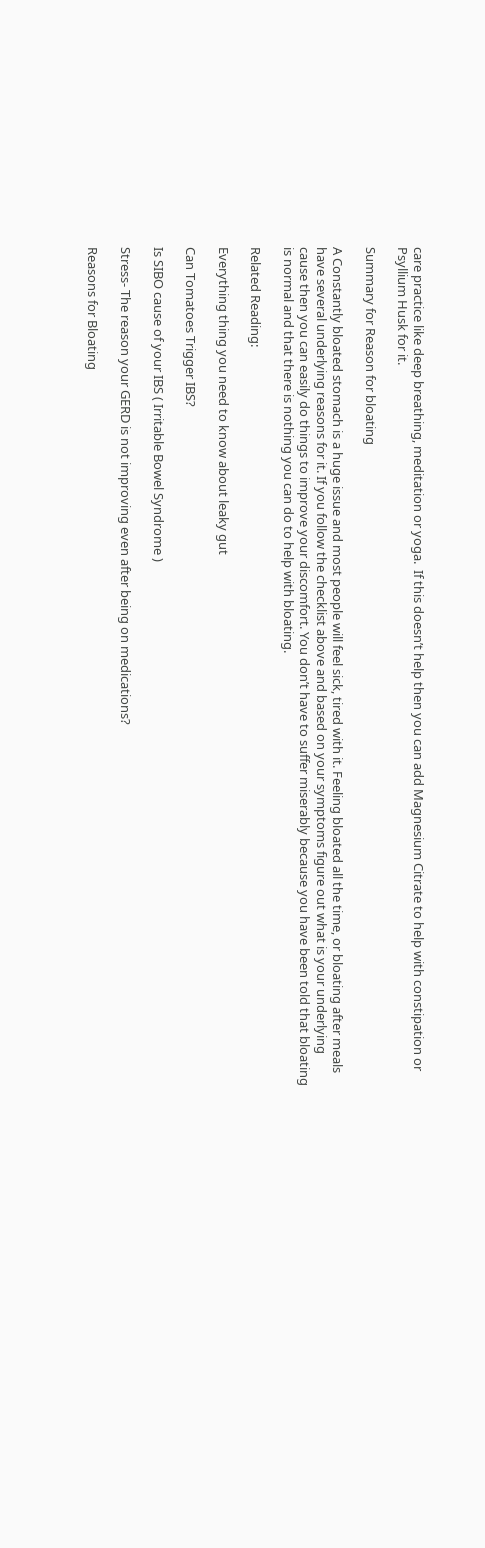care practice like deep breathing, meditation or yoga.  If this doesn’t help then you can add Magnesium Citrate to help with constipation or Psyllium Husk for it.

Summary for Reason for bloating

A Constantly bloated stomach is a huge issue and most people will feel sick, tired with it. Feeling bloated all the time, or bloating after meals have several underlying reasons for it. If you follow the checklist above and based on your symptoms figure out what is your underlying cause then you can easily do things to improve your discomfort. You don’t have to suffer miserably because you have been told that bloating is normal and that there is nothing you can do to help with bloating.

Related Reading:

Everything thing you need to know about leaky gut

Can Tomatoes Trigger IBS?

Is SIBO cause of your IBS ( Irritable Bowel Syndrome )

Stress- The reason your GERD is not improving even after being on medications?

Reasons for Bloating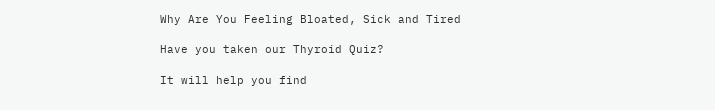Why Are You Feeling Bloated, Sick and Tired

Have you taken our Thyroid Quiz?

It will help you find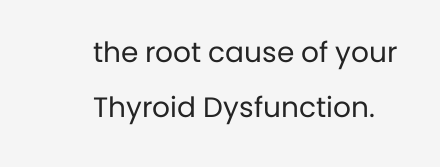the root cause of your Thyroid Dysfunction.